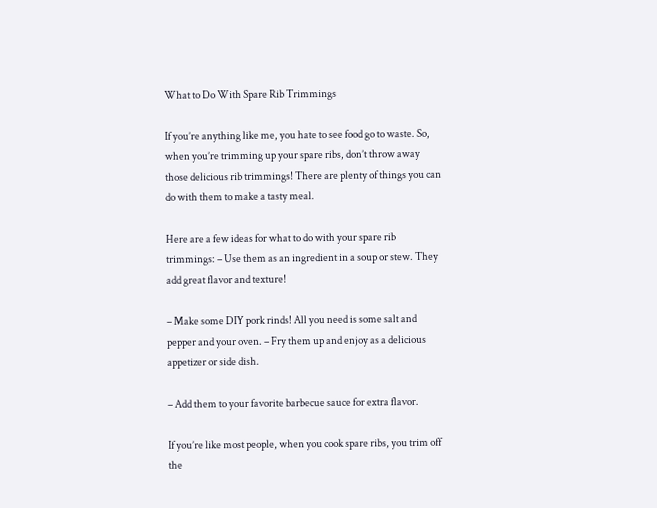What to Do With Spare Rib Trimmings

If you’re anything like me, you hate to see food go to waste. So, when you’re trimming up your spare ribs, don’t throw away those delicious rib trimmings! There are plenty of things you can do with them to make a tasty meal.

Here are a few ideas for what to do with your spare rib trimmings: – Use them as an ingredient in a soup or stew. They add great flavor and texture!

– Make some DIY pork rinds! All you need is some salt and pepper and your oven. – Fry them up and enjoy as a delicious appetizer or side dish.

– Add them to your favorite barbecue sauce for extra flavor.

If you’re like most people, when you cook spare ribs, you trim off the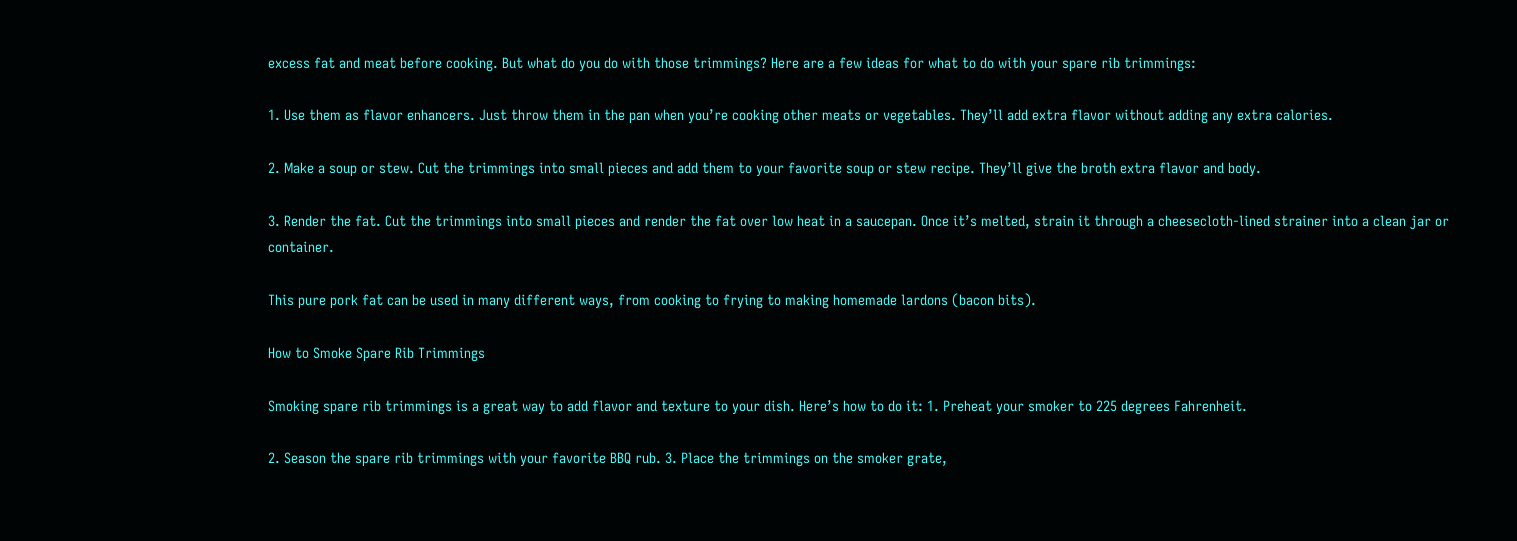excess fat and meat before cooking. But what do you do with those trimmings? Here are a few ideas for what to do with your spare rib trimmings:

1. Use them as flavor enhancers. Just throw them in the pan when you’re cooking other meats or vegetables. They’ll add extra flavor without adding any extra calories.

2. Make a soup or stew. Cut the trimmings into small pieces and add them to your favorite soup or stew recipe. They’ll give the broth extra flavor and body.

3. Render the fat. Cut the trimmings into small pieces and render the fat over low heat in a saucepan. Once it’s melted, strain it through a cheesecloth-lined strainer into a clean jar or container.

This pure pork fat can be used in many different ways, from cooking to frying to making homemade lardons (bacon bits).

How to Smoke Spare Rib Trimmings

Smoking spare rib trimmings is a great way to add flavor and texture to your dish. Here’s how to do it: 1. Preheat your smoker to 225 degrees Fahrenheit.

2. Season the spare rib trimmings with your favorite BBQ rub. 3. Place the trimmings on the smoker grate,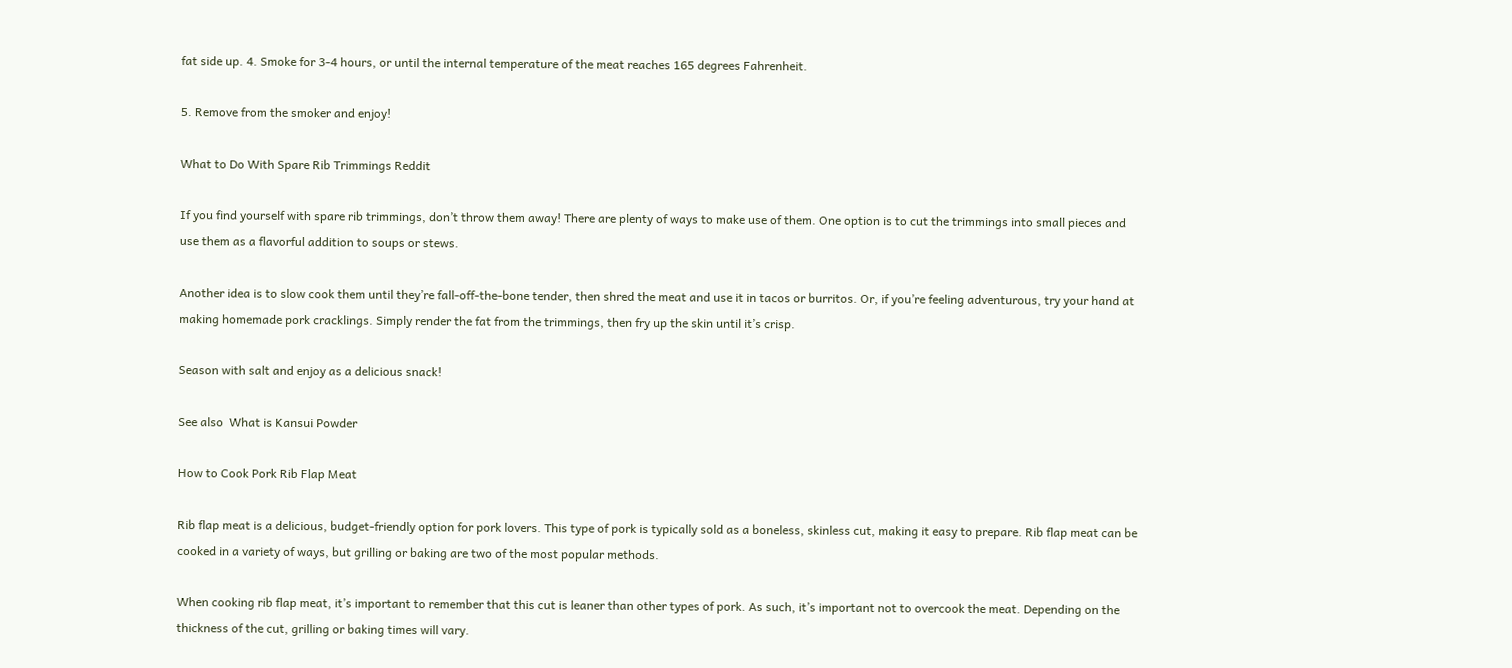fat side up. 4. Smoke for 3-4 hours, or until the internal temperature of the meat reaches 165 degrees Fahrenheit.

5. Remove from the smoker and enjoy!

What to Do With Spare Rib Trimmings Reddit

If you find yourself with spare rib trimmings, don’t throw them away! There are plenty of ways to make use of them. One option is to cut the trimmings into small pieces and use them as a flavorful addition to soups or stews.

Another idea is to slow cook them until they’re fall-off-the-bone tender, then shred the meat and use it in tacos or burritos. Or, if you’re feeling adventurous, try your hand at making homemade pork cracklings. Simply render the fat from the trimmings, then fry up the skin until it’s crisp.

Season with salt and enjoy as a delicious snack!

See also  What is Kansui Powder

How to Cook Pork Rib Flap Meat

Rib flap meat is a delicious, budget-friendly option for pork lovers. This type of pork is typically sold as a boneless, skinless cut, making it easy to prepare. Rib flap meat can be cooked in a variety of ways, but grilling or baking are two of the most popular methods.

When cooking rib flap meat, it’s important to remember that this cut is leaner than other types of pork. As such, it’s important not to overcook the meat. Depending on the thickness of the cut, grilling or baking times will vary.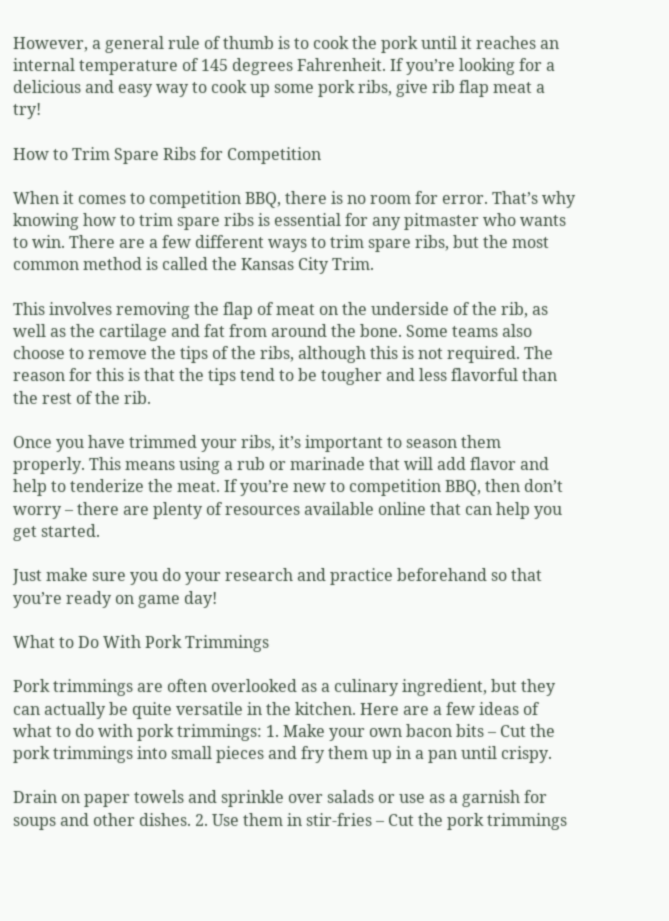However, a general rule of thumb is to cook the pork until it reaches an internal temperature of 145 degrees Fahrenheit. If you’re looking for a delicious and easy way to cook up some pork ribs, give rib flap meat a try!

How to Trim Spare Ribs for Competition

When it comes to competition BBQ, there is no room for error. That’s why knowing how to trim spare ribs is essential for any pitmaster who wants to win. There are a few different ways to trim spare ribs, but the most common method is called the Kansas City Trim.

This involves removing the flap of meat on the underside of the rib, as well as the cartilage and fat from around the bone. Some teams also choose to remove the tips of the ribs, although this is not required. The reason for this is that the tips tend to be tougher and less flavorful than the rest of the rib.

Once you have trimmed your ribs, it’s important to season them properly. This means using a rub or marinade that will add flavor and help to tenderize the meat. If you’re new to competition BBQ, then don’t worry – there are plenty of resources available online that can help you get started.

Just make sure you do your research and practice beforehand so that you’re ready on game day!

What to Do With Pork Trimmings

Pork trimmings are often overlooked as a culinary ingredient, but they can actually be quite versatile in the kitchen. Here are a few ideas of what to do with pork trimmings: 1. Make your own bacon bits – Cut the pork trimmings into small pieces and fry them up in a pan until crispy.

Drain on paper towels and sprinkle over salads or use as a garnish for soups and other dishes. 2. Use them in stir-fries – Cut the pork trimmings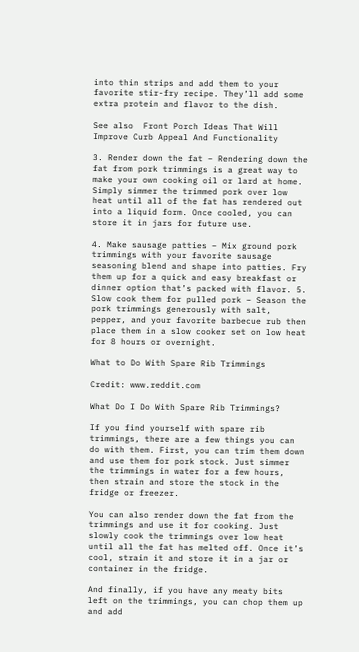into thin strips and add them to your favorite stir-fry recipe. They’ll add some extra protein and flavor to the dish.

See also  Front Porch Ideas That Will Improve Curb Appeal And Functionality

3. Render down the fat – Rendering down the fat from pork trimmings is a great way to make your own cooking oil or lard at home. Simply simmer the trimmed pork over low heat until all of the fat has rendered out into a liquid form. Once cooled, you can store it in jars for future use.

4. Make sausage patties – Mix ground pork trimmings with your favorite sausage seasoning blend and shape into patties. Fry them up for a quick and easy breakfast or dinner option that’s packed with flavor. 5. Slow cook them for pulled pork – Season the pork trimmings generously with salt, pepper, and your favorite barbecue rub then place them in a slow cooker set on low heat for 8 hours or overnight.

What to Do With Spare Rib Trimmings

Credit: www.reddit.com

What Do I Do With Spare Rib Trimmings?

If you find yourself with spare rib trimmings, there are a few things you can do with them. First, you can trim them down and use them for pork stock. Just simmer the trimmings in water for a few hours, then strain and store the stock in the fridge or freezer.

You can also render down the fat from the trimmings and use it for cooking. Just slowly cook the trimmings over low heat until all the fat has melted off. Once it’s cool, strain it and store it in a jar or container in the fridge.

And finally, if you have any meaty bits left on the trimmings, you can chop them up and add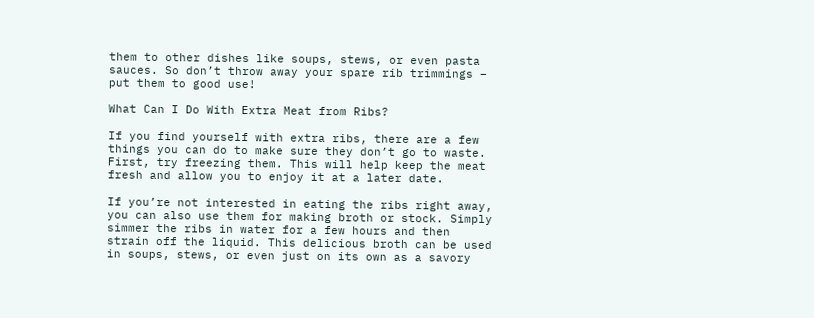them to other dishes like soups, stews, or even pasta sauces. So don’t throw away your spare rib trimmings – put them to good use!

What Can I Do With Extra Meat from Ribs?

If you find yourself with extra ribs, there are a few things you can do to make sure they don’t go to waste. First, try freezing them. This will help keep the meat fresh and allow you to enjoy it at a later date.

If you’re not interested in eating the ribs right away, you can also use them for making broth or stock. Simply simmer the ribs in water for a few hours and then strain off the liquid. This delicious broth can be used in soups, stews, or even just on its own as a savory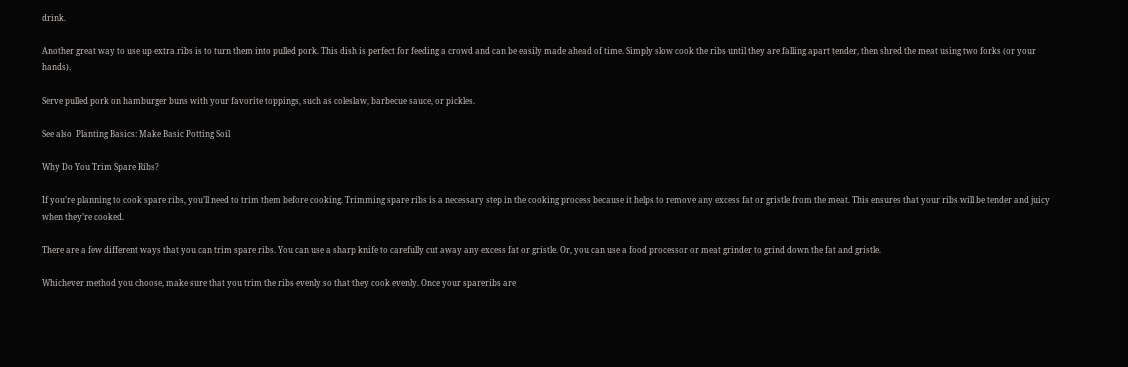drink.

Another great way to use up extra ribs is to turn them into pulled pork. This dish is perfect for feeding a crowd and can be easily made ahead of time. Simply slow cook the ribs until they are falling apart tender, then shred the meat using two forks (or your hands).

Serve pulled pork on hamburger buns with your favorite toppings, such as coleslaw, barbecue sauce, or pickles.

See also  Planting Basics: Make Basic Potting Soil

Why Do You Trim Spare Ribs?

If you’re planning to cook spare ribs, you’ll need to trim them before cooking. Trimming spare ribs is a necessary step in the cooking process because it helps to remove any excess fat or gristle from the meat. This ensures that your ribs will be tender and juicy when they’re cooked.

There are a few different ways that you can trim spare ribs. You can use a sharp knife to carefully cut away any excess fat or gristle. Or, you can use a food processor or meat grinder to grind down the fat and gristle.

Whichever method you choose, make sure that you trim the ribs evenly so that they cook evenly. Once your spareribs are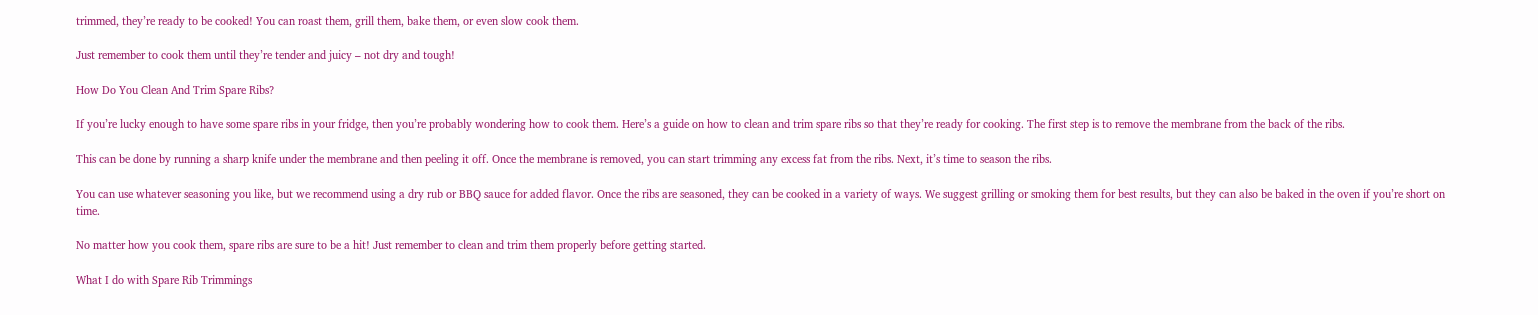trimmed, they’re ready to be cooked! You can roast them, grill them, bake them, or even slow cook them.

Just remember to cook them until they’re tender and juicy – not dry and tough!

How Do You Clean And Trim Spare Ribs?

If you’re lucky enough to have some spare ribs in your fridge, then you’re probably wondering how to cook them. Here’s a guide on how to clean and trim spare ribs so that they’re ready for cooking. The first step is to remove the membrane from the back of the ribs.

This can be done by running a sharp knife under the membrane and then peeling it off. Once the membrane is removed, you can start trimming any excess fat from the ribs. Next, it’s time to season the ribs.

You can use whatever seasoning you like, but we recommend using a dry rub or BBQ sauce for added flavor. Once the ribs are seasoned, they can be cooked in a variety of ways. We suggest grilling or smoking them for best results, but they can also be baked in the oven if you’re short on time.

No matter how you cook them, spare ribs are sure to be a hit! Just remember to clean and trim them properly before getting started.

What I do with Spare Rib Trimmings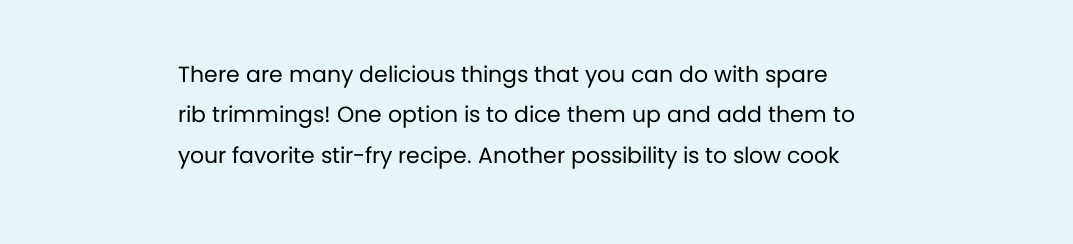There are many delicious things that you can do with spare rib trimmings! One option is to dice them up and add them to your favorite stir-fry recipe. Another possibility is to slow cook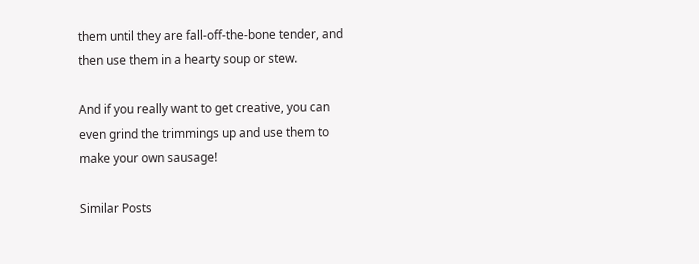them until they are fall-off-the-bone tender, and then use them in a hearty soup or stew.

And if you really want to get creative, you can even grind the trimmings up and use them to make your own sausage!

Similar Posts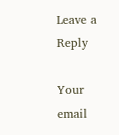Leave a Reply

Your email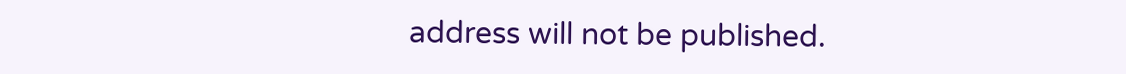address will not be published.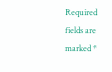Required fields are marked *